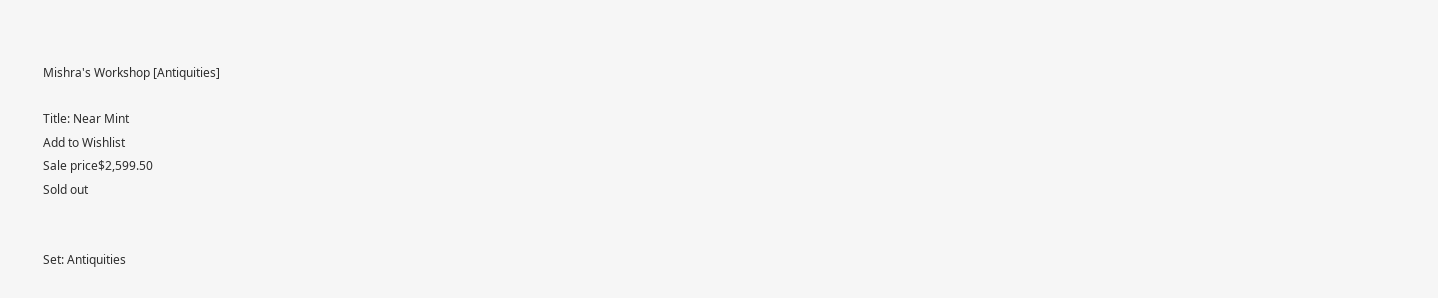Mishra's Workshop [Antiquities]

Title: Near Mint
Add to Wishlist
Sale price$2,599.50
Sold out


Set: Antiquities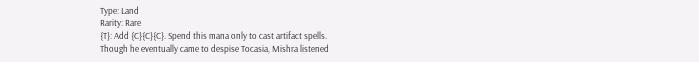Type: Land
Rarity: Rare
{T}: Add {C}{C}{C}. Spend this mana only to cast artifact spells.
Though he eventually came to despise Tocasia, Mishra listened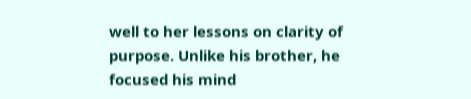well to her lessons on clarity of purpose. Unlike his brother, he focused his mind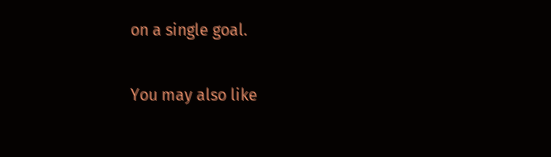on a single goal.

You may also like